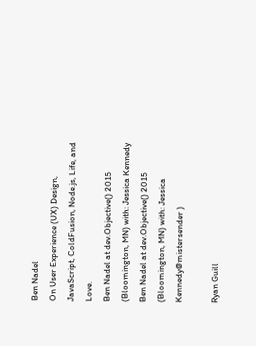Ben Nadel
On User Experience (UX) Design, JavaScript, ColdFusion, Node.js, Life, and Love.
Ben Nadel at dev.Objective() 2015 (Bloomington, MN) with: Jessica Kennedy
Ben Nadel at dev.Objective() 2015 (Bloomington, MN) with: Jessica Kennedy@mistersender )

Ryan Guill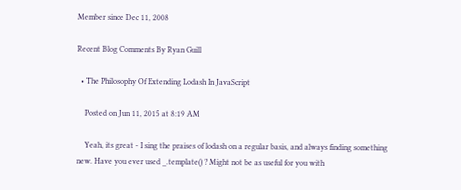Member since Dec 11, 2008

Recent Blog Comments By Ryan Guill

  • The Philosophy Of Extending Lodash In JavaScript

    Posted on Jun 11, 2015 at 8:19 AM

    Yeah, its great - I sing the praises of lodash on a regular basis, and always finding something new. Have you ever used _.template() ? Might not be as useful for you with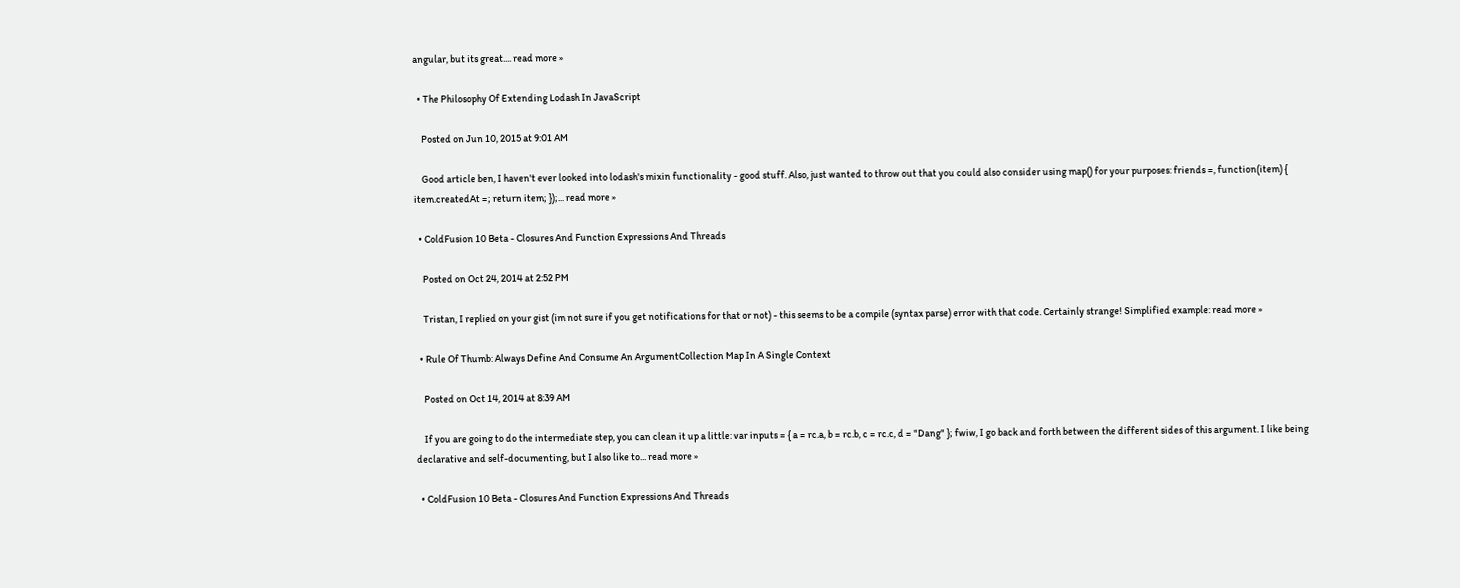angular, but its great.... read more »

  • The Philosophy Of Extending Lodash In JavaScript

    Posted on Jun 10, 2015 at 9:01 AM

    Good article ben, I haven't ever looked into lodash's mixin functionality - good stuff. Also, just wanted to throw out that you could also consider using map() for your purposes: friends =, function(item) { item.createdAt =; return item; });... read more »

  • ColdFusion 10 Beta - Closures And Function Expressions And Threads

    Posted on Oct 24, 2014 at 2:52 PM

    Tristan, I replied on your gist (im not sure if you get notifications for that or not) - this seems to be a compile (syntax parse) error with that code. Certainly strange! Simplified example: read more »

  • Rule Of Thumb: Always Define And Consume An ArgumentCollection Map In A Single Context

    Posted on Oct 14, 2014 at 8:39 AM

    If you are going to do the intermediate step, you can clean it up a little: var inputs = { a = rc.a, b = rc.b, c = rc.c, d = "Dang" }; fwiw, I go back and forth between the different sides of this argument. I like being declarative and self-documenting, but I also like to... read more »

  • ColdFusion 10 Beta - Closures And Function Expressions And Threads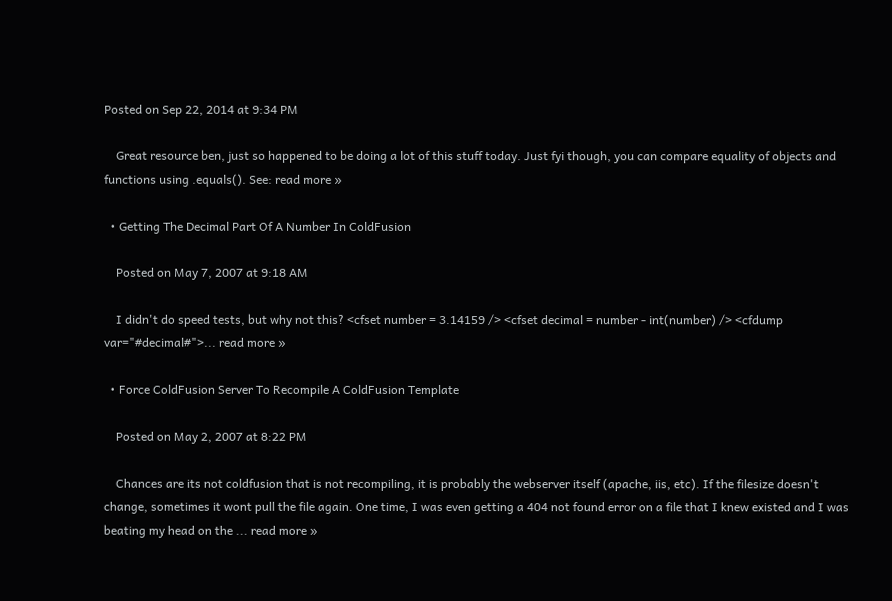Posted on Sep 22, 2014 at 9:34 PM

    Great resource ben, just so happened to be doing a lot of this stuff today. Just fyi though, you can compare equality of objects and functions using .equals(). See: read more »

  • Getting The Decimal Part Of A Number In ColdFusion

    Posted on May 7, 2007 at 9:18 AM

    I didn't do speed tests, but why not this? <cfset number = 3.14159 /> <cfset decimal = number - int(number) /> <cfdump var="#decimal#">... read more »

  • Force ColdFusion Server To Recompile A ColdFusion Template

    Posted on May 2, 2007 at 8:22 PM

    Chances are its not coldfusion that is not recompiling, it is probably the webserver itself (apache, iis, etc). If the filesize doesn't change, sometimes it wont pull the file again. One time, I was even getting a 404 not found error on a file that I knew existed and I was beating my head on the ... read more »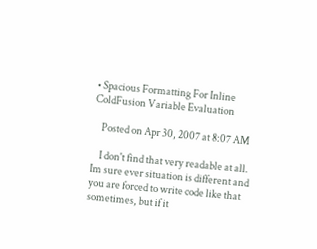• Spacious Formatting For Inline ColdFusion Variable Evaluation

    Posted on Apr 30, 2007 at 8:07 AM

    I don't find that very readable at all. Im sure ever situation is different and you are forced to write code like that sometimes, but if it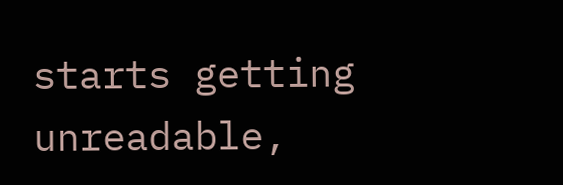starts getting unreadable,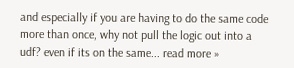and especially if you are having to do the same code more than once, why not pull the logic out into a udf? even if its on the same... read more »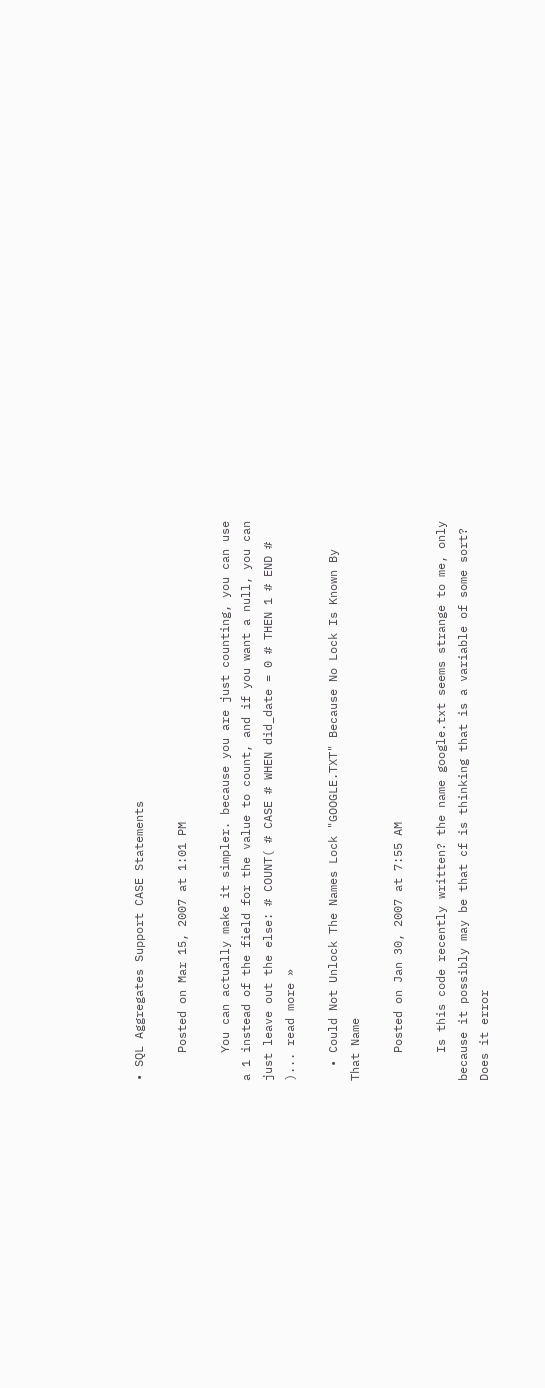• SQL Aggregates Support CASE Statements

    Posted on Mar 15, 2007 at 1:01 PM

    You can actually make it simpler. because you are just counting, you can use a 1 instead of the field for the value to count, and if you want a null, you can just leave out the else: # COUNT( # CASE # WHEN did_date = 0 # THEN 1 # END # )... read more »

  • Could Not Unlock The Names Lock "GOOGLE.TXT" Because No Lock Is Known By That Name

    Posted on Jan 30, 2007 at 7:55 AM

    Is this code recently written? the name google.txt seems strange to me, only because it possibly may be that cf is thinking that is a variable of some sort? Does it error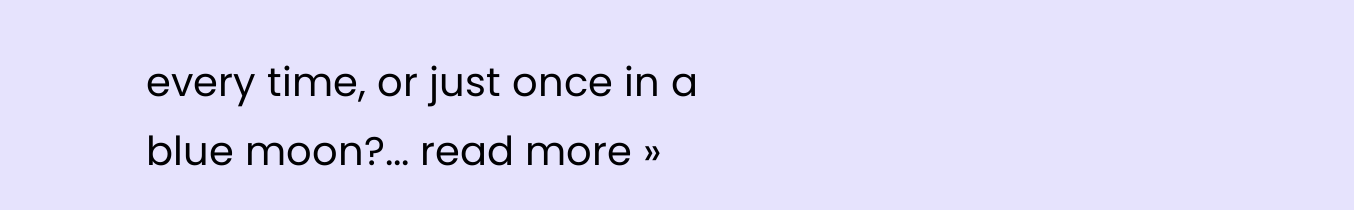every time, or just once in a blue moon?... read more »